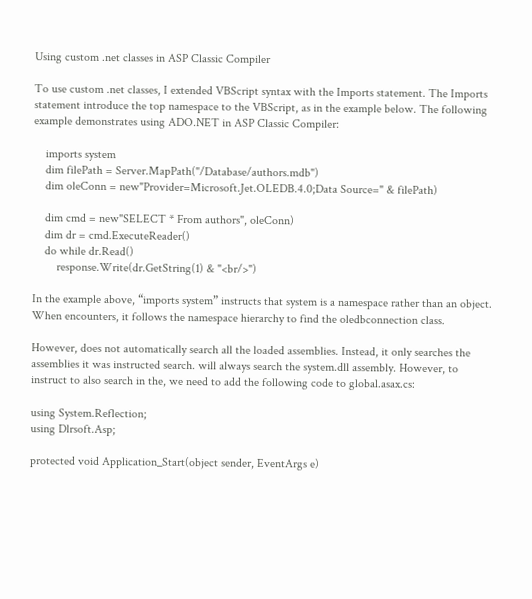Using custom .net classes in ASP Classic Compiler

To use custom .net classes, I extended VBScript syntax with the Imports statement. The Imports statement introduce the top namespace to the VBScript, as in the example below. The following example demonstrates using ADO.NET in ASP Classic Compiler:

    imports system
    dim filePath = Server.MapPath("/Database/authors.mdb")
    dim oleConn = new"Provider=Microsoft.Jet.OLEDB.4.0;Data Source=" & filePath)

    dim cmd = new"SELECT * From authors", oleConn)
    dim dr = cmd.ExecuteReader()
    do while dr.Read()
        response.Write(dr.GetString(1) & "<br/>")

In the example above, “imports system” instructs that system is a namespace rather than an object. When encounters, it follows the namespace hierarchy to find the oledbconnection class.

However, does not automatically search all the loaded assemblies. Instead, it only searches the assemblies it was instructed search. will always search the system.dll assembly. However, to instruct to also search in the, we need to add the following code to global.asax.cs:

using System.Reflection;
using Dlrsoft.Asp;

protected void Application_Start(object sender, EventArgs e)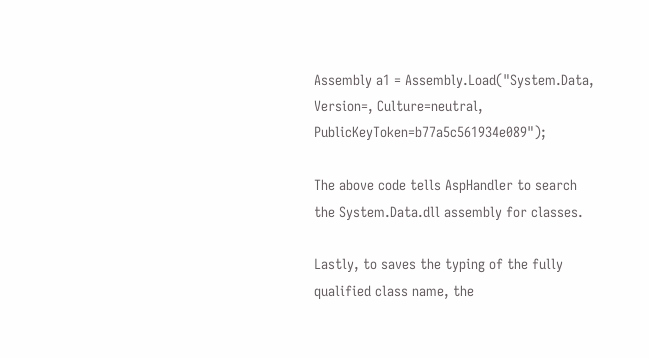Assembly a1 = Assembly.Load("System.Data, Version=, Culture=neutral, PublicKeyToken=b77a5c561934e089");

The above code tells AspHandler to search the System.Data.dll assembly for classes.

Lastly, to saves the typing of the fully qualified class name, the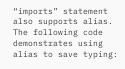“imports” statement also supports alias. The following code demonstrates using alias to save typing: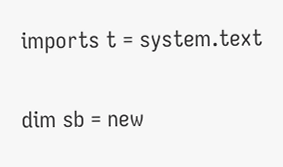imports t = system.text

dim sb = new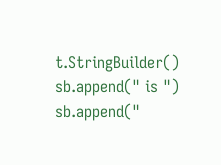t.StringBuilder()
sb.append(" is ")
sb.append("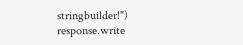stringbuilder!")
response.write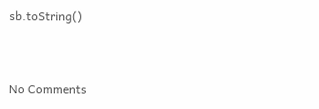sb.toString()


No Comments